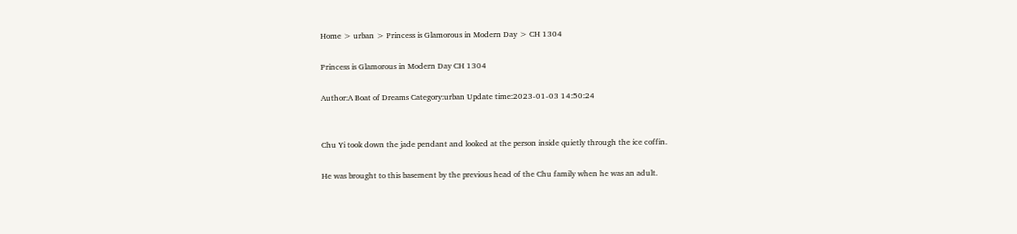Home > urban > Princess is Glamorous in Modern Day > CH 1304

Princess is Glamorous in Modern Day CH 1304

Author:A Boat of Dreams Category:urban Update time:2023-01-03 14:50:24


Chu Yi took down the jade pendant and looked at the person inside quietly through the ice coffin.

He was brought to this basement by the previous head of the Chu family when he was an adult.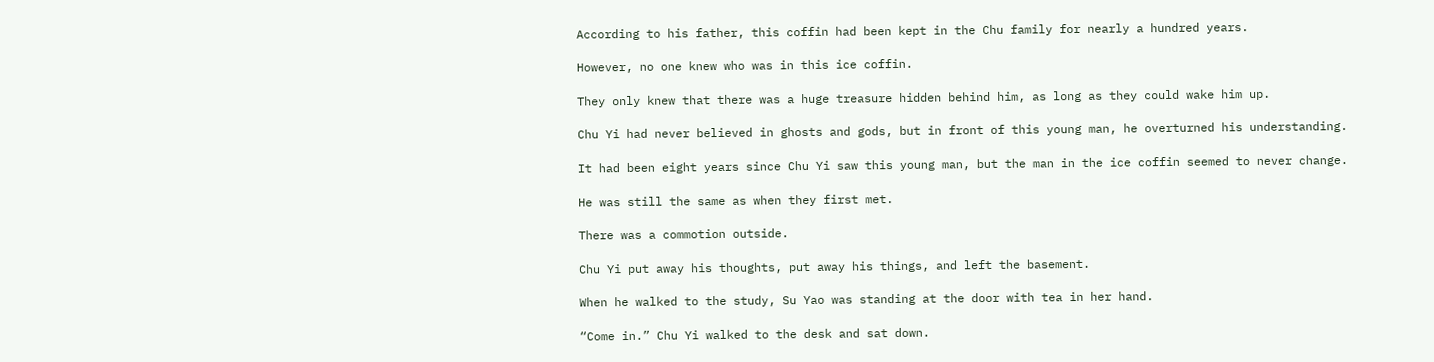According to his father, this coffin had been kept in the Chu family for nearly a hundred years.

However, no one knew who was in this ice coffin.

They only knew that there was a huge treasure hidden behind him, as long as they could wake him up.

Chu Yi had never believed in ghosts and gods, but in front of this young man, he overturned his understanding.

It had been eight years since Chu Yi saw this young man, but the man in the ice coffin seemed to never change.

He was still the same as when they first met.

There was a commotion outside.

Chu Yi put away his thoughts, put away his things, and left the basement.

When he walked to the study, Su Yao was standing at the door with tea in her hand.

“Come in.” Chu Yi walked to the desk and sat down.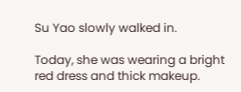Su Yao slowly walked in.

Today, she was wearing a bright red dress and thick makeup.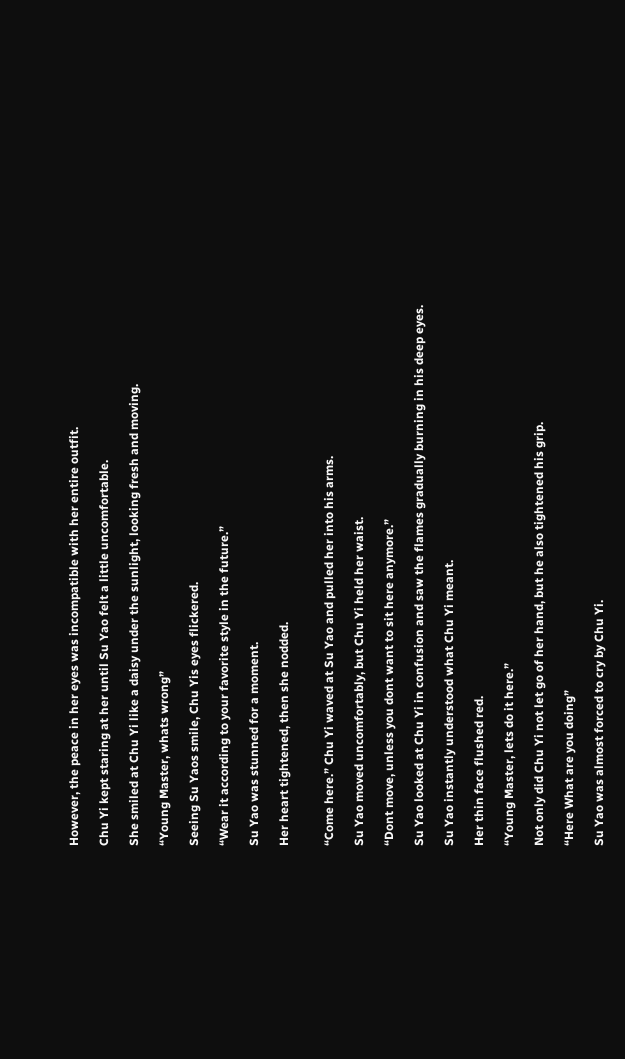However, the peace in her eyes was incompatible with her entire outfit.

Chu Yi kept staring at her until Su Yao felt a little uncomfortable.

She smiled at Chu Yi like a daisy under the sunlight, looking fresh and moving.

“Young Master, whats wrong”

Seeing Su Yaos smile, Chu Yis eyes flickered.

“Wear it according to your favorite style in the future.”

Su Yao was stunned for a moment.

Her heart tightened, then she nodded.


“Come here.” Chu Yi waved at Su Yao and pulled her into his arms.

Su Yao moved uncomfortably, but Chu Yi held her waist.

“Dont move, unless you dont want to sit here anymore.”

Su Yao looked at Chu Yi in confusion and saw the flames gradually burning in his deep eyes.

Su Yao instantly understood what Chu Yi meant.

Her thin face flushed red.

“Young Master, lets do it here.”

Not only did Chu Yi not let go of her hand, but he also tightened his grip.

“Here What are you doing”

Su Yao was almost forced to cry by Chu Yi.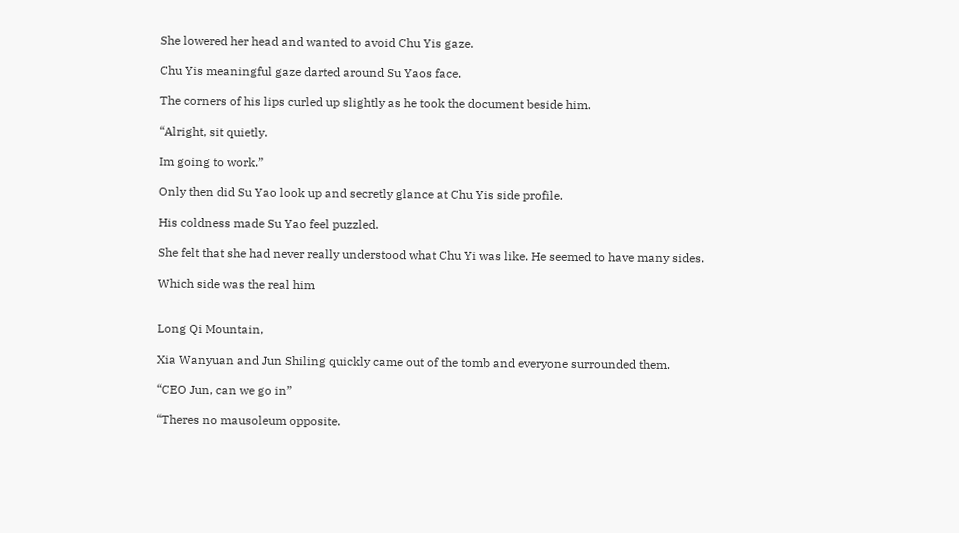She lowered her head and wanted to avoid Chu Yis gaze.

Chu Yis meaningful gaze darted around Su Yaos face.

The corners of his lips curled up slightly as he took the document beside him.

“Alright, sit quietly.

Im going to work.”

Only then did Su Yao look up and secretly glance at Chu Yis side profile.

His coldness made Su Yao feel puzzled.

She felt that she had never really understood what Chu Yi was like. He seemed to have many sides.

Which side was the real him


Long Qi Mountain,

Xia Wanyuan and Jun Shiling quickly came out of the tomb and everyone surrounded them.

“CEO Jun, can we go in”

“Theres no mausoleum opposite.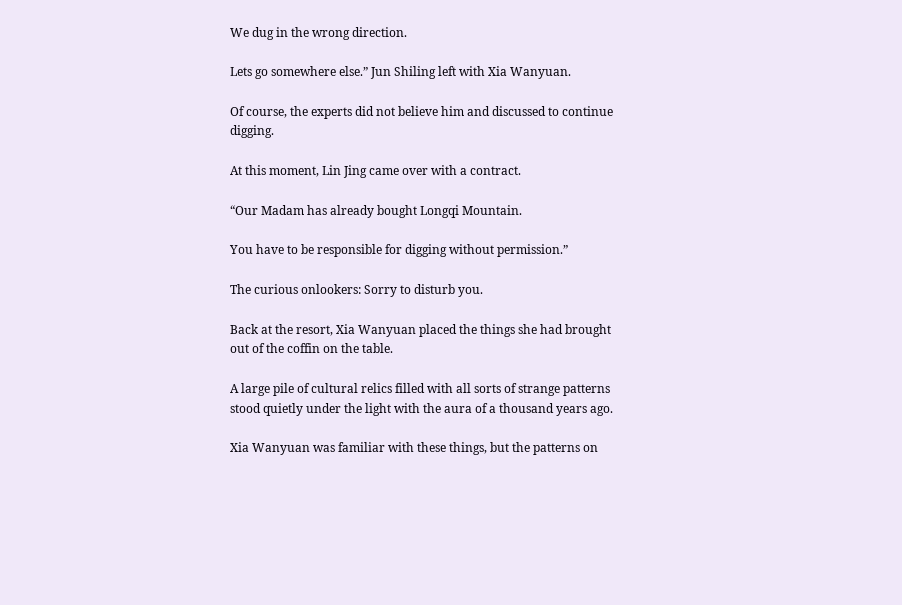We dug in the wrong direction.

Lets go somewhere else.” Jun Shiling left with Xia Wanyuan.

Of course, the experts did not believe him and discussed to continue digging.

At this moment, Lin Jing came over with a contract.

“Our Madam has already bought Longqi Mountain.

You have to be responsible for digging without permission.”

The curious onlookers: Sorry to disturb you.

Back at the resort, Xia Wanyuan placed the things she had brought out of the coffin on the table.

A large pile of cultural relics filled with all sorts of strange patterns stood quietly under the light with the aura of a thousand years ago.

Xia Wanyuan was familiar with these things, but the patterns on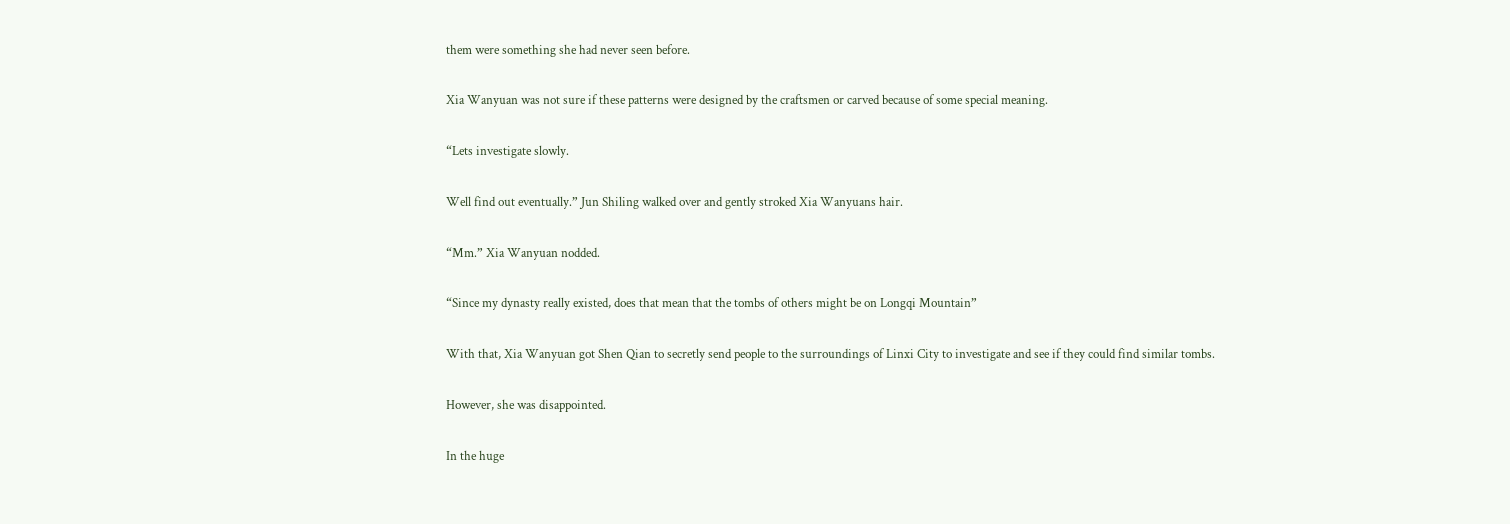them were something she had never seen before.

Xia Wanyuan was not sure if these patterns were designed by the craftsmen or carved because of some special meaning.

“Lets investigate slowly.

Well find out eventually.” Jun Shiling walked over and gently stroked Xia Wanyuans hair.

“Mm.” Xia Wanyuan nodded.

“Since my dynasty really existed, does that mean that the tombs of others might be on Longqi Mountain”

With that, Xia Wanyuan got Shen Qian to secretly send people to the surroundings of Linxi City to investigate and see if they could find similar tombs.

However, she was disappointed.

In the huge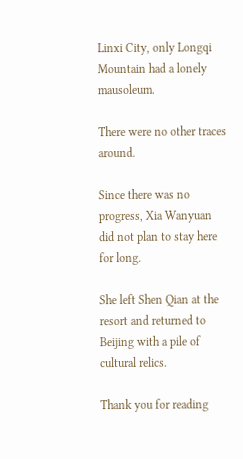Linxi City, only Longqi Mountain had a lonely mausoleum.

There were no other traces around.

Since there was no progress, Xia Wanyuan did not plan to stay here for long.

She left Shen Qian at the resort and returned to Beijing with a pile of cultural relics.

Thank you for reading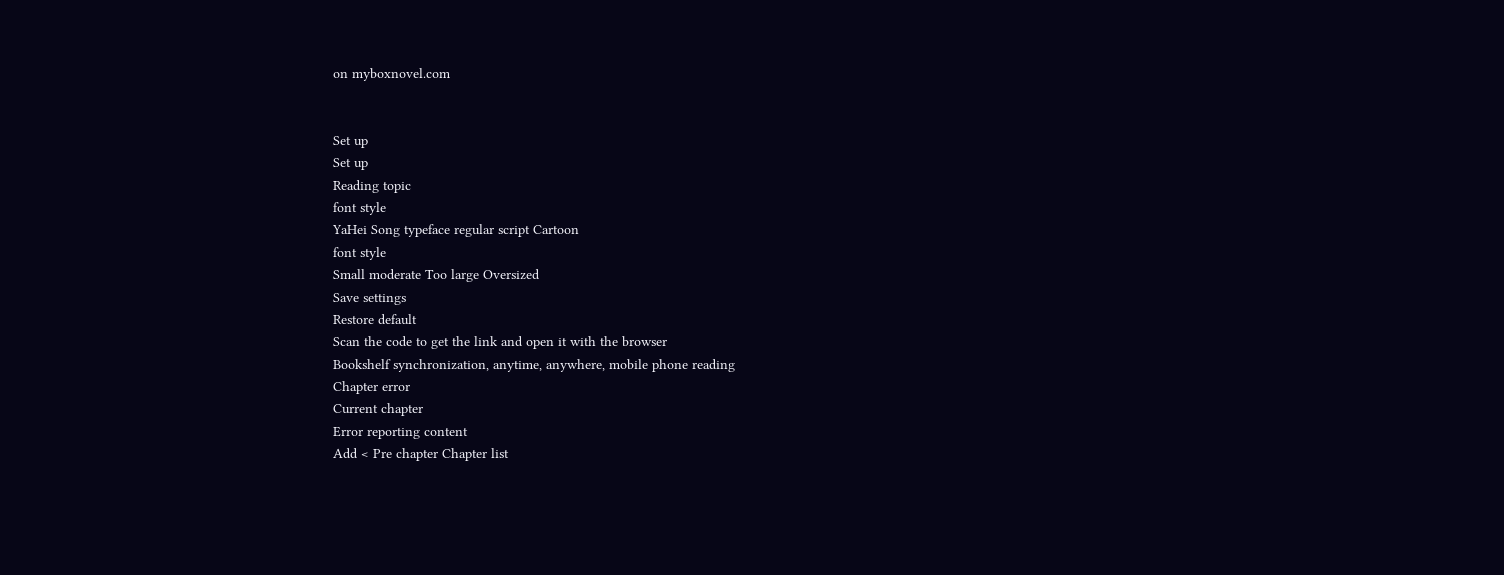on myboxnovel.com


Set up
Set up
Reading topic
font style
YaHei Song typeface regular script Cartoon
font style
Small moderate Too large Oversized
Save settings
Restore default
Scan the code to get the link and open it with the browser
Bookshelf synchronization, anytime, anywhere, mobile phone reading
Chapter error
Current chapter
Error reporting content
Add < Pre chapter Chapter list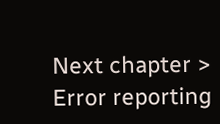Next chapter > Error reporting